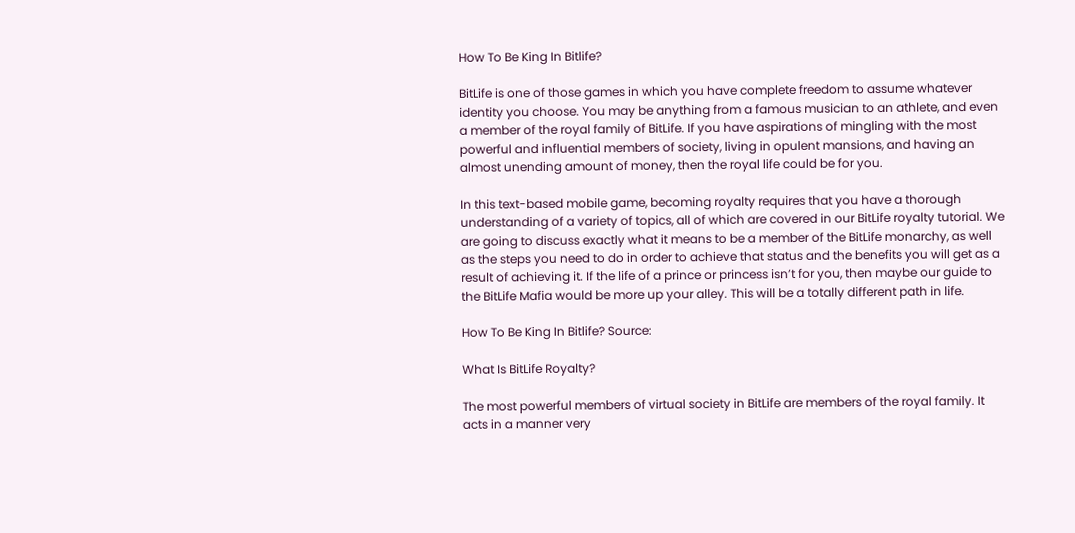How To Be King In Bitlife?

BitLife is one of those games in which you have complete freedom to assume whatever identity you choose. You may be anything from a famous musician to an athlete, and even a member of the royal family of BitLife. If you have aspirations of mingling with the most powerful and influential members of society, living in opulent mansions, and having an almost unending amount of money, then the royal life could be for you.

In this text-based mobile game, becoming royalty requires that you have a thorough understanding of a variety of topics, all of which are covered in our BitLife royalty tutorial. We are going to discuss exactly what it means to be a member of the BitLife monarchy, as well as the steps you need to do in order to achieve that status and the benefits you will get as a result of achieving it. If the life of a prince or princess isn’t for you, then maybe our guide to the BitLife Mafia would be more up your alley. This will be a totally different path in life.

How To Be King In Bitlife? Source:

What Is BitLife Royalty?

The most powerful members of virtual society in BitLife are members of the royal family. It acts in a manner very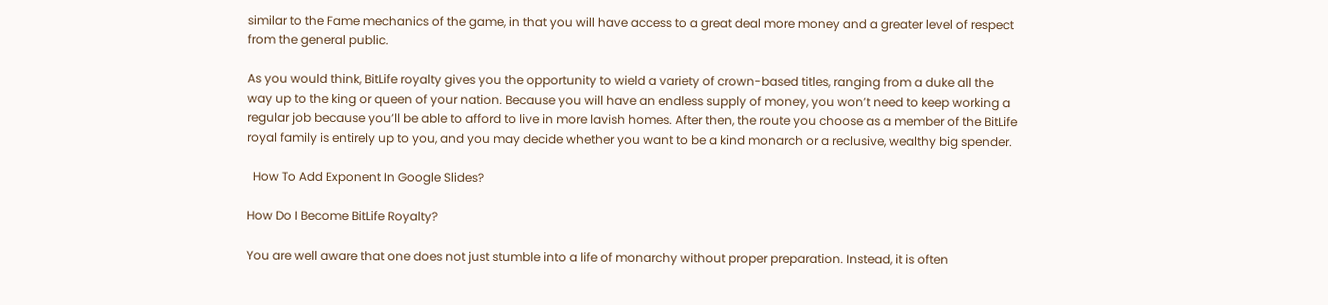similar to the Fame mechanics of the game, in that you will have access to a great deal more money and a greater level of respect from the general public.

As you would think, BitLife royalty gives you the opportunity to wield a variety of crown-based titles, ranging from a duke all the way up to the king or queen of your nation. Because you will have an endless supply of money, you won’t need to keep working a regular job because you’ll be able to afford to live in more lavish homes. After then, the route you choose as a member of the BitLife royal family is entirely up to you, and you may decide whether you want to be a kind monarch or a reclusive, wealthy big spender.

  How To Add Exponent In Google Slides?

How Do I Become BitLife Royalty?

You are well aware that one does not just stumble into a life of monarchy without proper preparation. Instead, it is often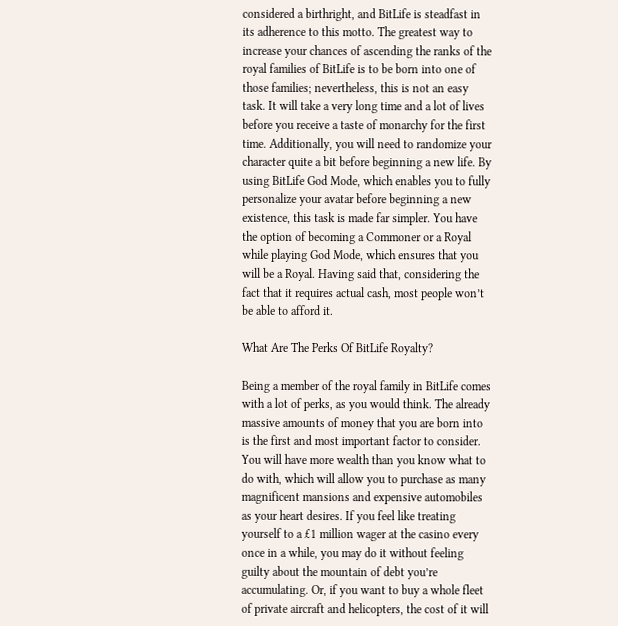considered a birthright, and BitLife is steadfast in its adherence to this motto. The greatest way to increase your chances of ascending the ranks of the royal families of BitLife is to be born into one of those families; nevertheless, this is not an easy task. It will take a very long time and a lot of lives before you receive a taste of monarchy for the first time. Additionally, you will need to randomize your character quite a bit before beginning a new life. By using BitLife God Mode, which enables you to fully personalize your avatar before beginning a new existence, this task is made far simpler. You have the option of becoming a Commoner or a Royal while playing God Mode, which ensures that you will be a Royal. Having said that, considering the fact that it requires actual cash, most people won’t be able to afford it.

What Are The Perks Of BitLife Royalty?

Being a member of the royal family in BitLife comes with a lot of perks, as you would think. The already massive amounts of money that you are born into is the first and most important factor to consider. You will have more wealth than you know what to do with, which will allow you to purchase as many magnificent mansions and expensive automobiles as your heart desires. If you feel like treating yourself to a £1 million wager at the casino every once in a while, you may do it without feeling guilty about the mountain of debt you’re accumulating. Or, if you want to buy a whole fleet of private aircraft and helicopters, the cost of it will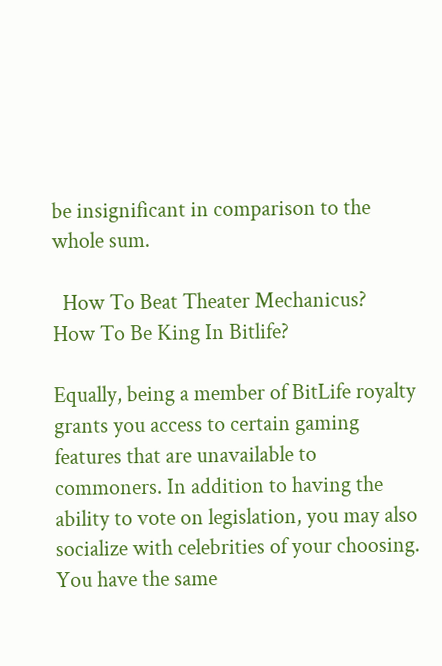be insignificant in comparison to the whole sum.

  How To Beat Theater Mechanicus?
How To Be King In Bitlife?

Equally, being a member of BitLife royalty grants you access to certain gaming features that are unavailable to commoners. In addition to having the ability to vote on legislation, you may also socialize with celebrities of your choosing. You have the same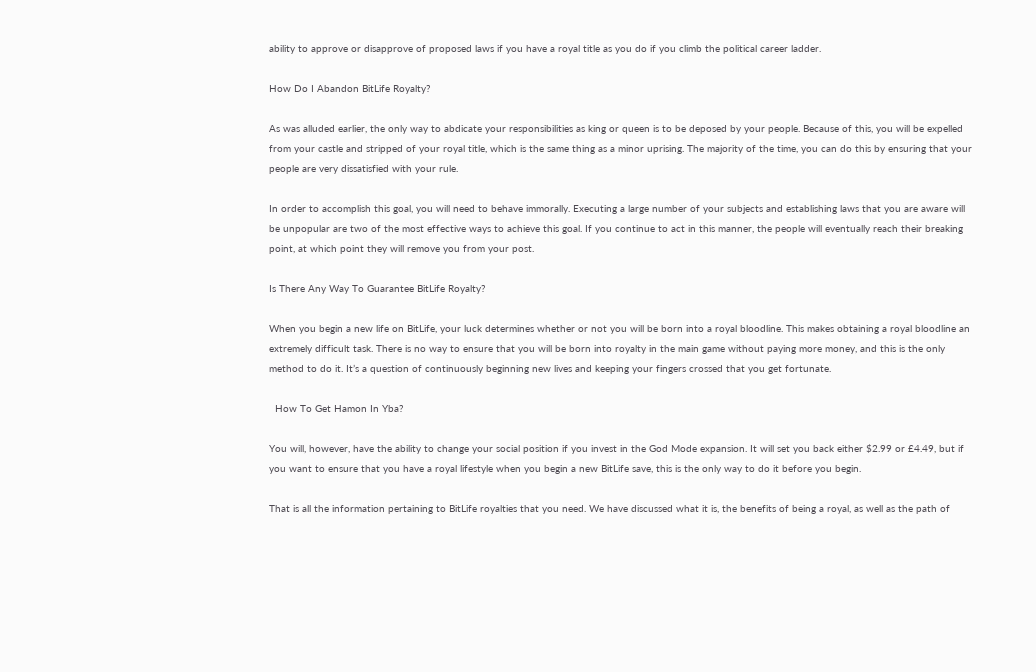ability to approve or disapprove of proposed laws if you have a royal title as you do if you climb the political career ladder.

How Do I Abandon BitLife Royalty?

As was alluded earlier, the only way to abdicate your responsibilities as king or queen is to be deposed by your people. Because of this, you will be expelled from your castle and stripped of your royal title, which is the same thing as a minor uprising. The majority of the time, you can do this by ensuring that your people are very dissatisfied with your rule.

In order to accomplish this goal, you will need to behave immorally. Executing a large number of your subjects and establishing laws that you are aware will be unpopular are two of the most effective ways to achieve this goal. If you continue to act in this manner, the people will eventually reach their breaking point, at which point they will remove you from your post.

Is There Any Way To Guarantee BitLife Royalty?

When you begin a new life on BitLife, your luck determines whether or not you will be born into a royal bloodline. This makes obtaining a royal bloodline an extremely difficult task. There is no way to ensure that you will be born into royalty in the main game without paying more money, and this is the only method to do it. It’s a question of continuously beginning new lives and keeping your fingers crossed that you get fortunate.

  How To Get Hamon In Yba?

You will, however, have the ability to change your social position if you invest in the God Mode expansion. It will set you back either $2.99 or £4.49, but if you want to ensure that you have a royal lifestyle when you begin a new BitLife save, this is the only way to do it before you begin.

That is all the information pertaining to BitLife royalties that you need. We have discussed what it is, the benefits of being a royal, as well as the path of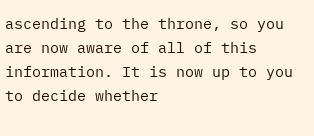ascending to the throne, so you are now aware of all of this information. It is now up to you to decide whether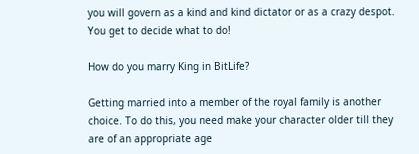you will govern as a kind and kind dictator or as a crazy despot. You get to decide what to do!

How do you marry King in BitLife?

Getting married into a member of the royal family is another choice. To do this, you need make your character older till they are of an appropriate age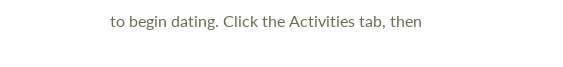to begin dating. Click the Activities tab, then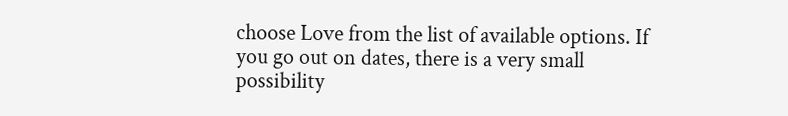choose Love from the list of available options. If you go out on dates, there is a very small possibility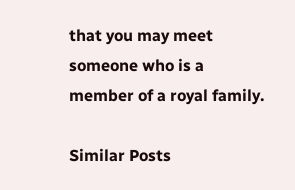that you may meet someone who is a member of a royal family.

Similar Posts